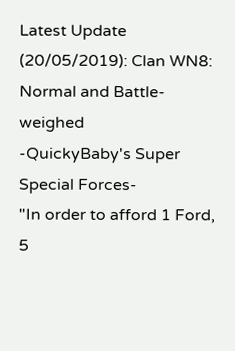Latest Update (20/05/2019): Clan WN8: Normal and Battle-weighed
-QuickyBaby's Super Special Forces-
"In order to afford 1 Ford, 5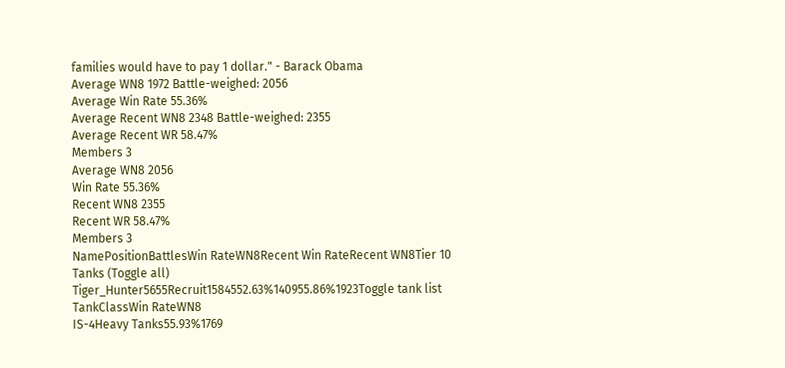families would have to pay 1 dollar." - Barack Obama
Average WN8 1972 Battle-weighed: 2056
Average Win Rate 55.36%
Average Recent WN8 2348 Battle-weighed: 2355
Average Recent WR 58.47%
Members 3
Average WN8 2056
Win Rate 55.36%
Recent WN8 2355
Recent WR 58.47%
Members 3
NamePositionBattlesWin RateWN8Recent Win RateRecent WN8Tier 10 Tanks (Toggle all)
Tiger_Hunter5655Recruit1584552.63%140955.86%1923Toggle tank list
TankClassWin RateWN8
IS-4Heavy Tanks55.93%1769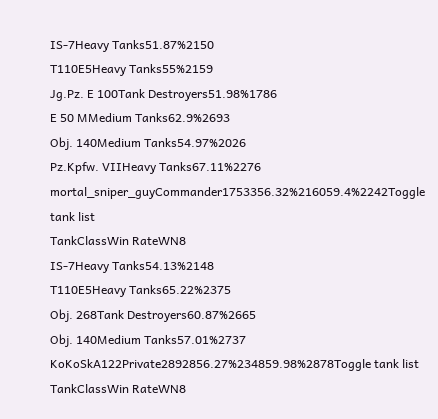IS-7Heavy Tanks51.87%2150
T110E5Heavy Tanks55%2159
Jg.Pz. E 100Tank Destroyers51.98%1786
E 50 MMedium Tanks62.9%2693
Obj. 140Medium Tanks54.97%2026
Pz.Kpfw. VIIHeavy Tanks67.11%2276
mortal_sniper_guyCommander1753356.32%216059.4%2242Toggle tank list
TankClassWin RateWN8
IS-7Heavy Tanks54.13%2148
T110E5Heavy Tanks65.22%2375
Obj. 268Tank Destroyers60.87%2665
Obj. 140Medium Tanks57.01%2737
KoKoSkA122Private2892856.27%234859.98%2878Toggle tank list
TankClassWin RateWN8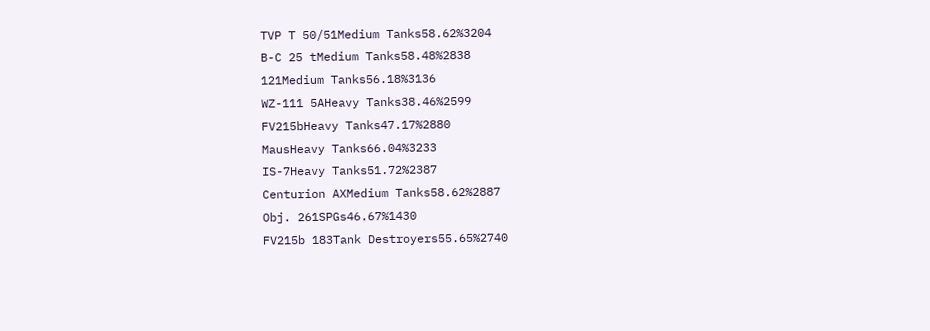TVP T 50/51Medium Tanks58.62%3204
B-C 25 tMedium Tanks58.48%2838
121Medium Tanks56.18%3136
WZ-111 5AHeavy Tanks38.46%2599
FV215bHeavy Tanks47.17%2880
MausHeavy Tanks66.04%3233
IS-7Heavy Tanks51.72%2387
Centurion AXMedium Tanks58.62%2887
Obj. 261SPGs46.67%1430
FV215b 183Tank Destroyers55.65%2740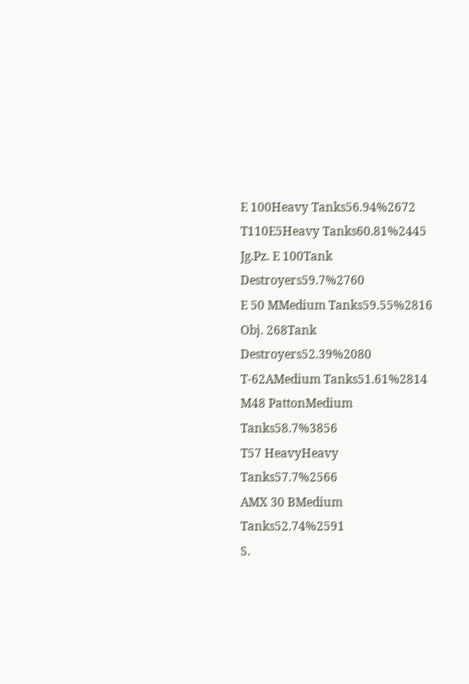E 100Heavy Tanks56.94%2672
T110E5Heavy Tanks60.81%2445
Jg.Pz. E 100Tank Destroyers59.7%2760
E 50 MMedium Tanks59.55%2816
Obj. 268Tank Destroyers52.39%2080
T-62AMedium Tanks51.61%2814
M48 PattonMedium Tanks58.7%3856
T57 HeavyHeavy Tanks57.7%2566
AMX 30 BMedium Tanks52.74%2591
S.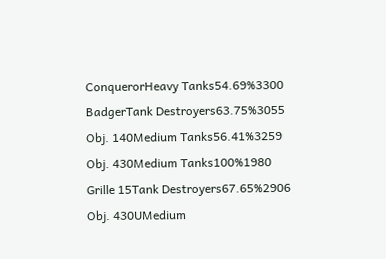ConquerorHeavy Tanks54.69%3300
BadgerTank Destroyers63.75%3055
Obj. 140Medium Tanks56.41%3259
Obj. 430Medium Tanks100%1980
Grille 15Tank Destroyers67.65%2906
Obj. 430UMedium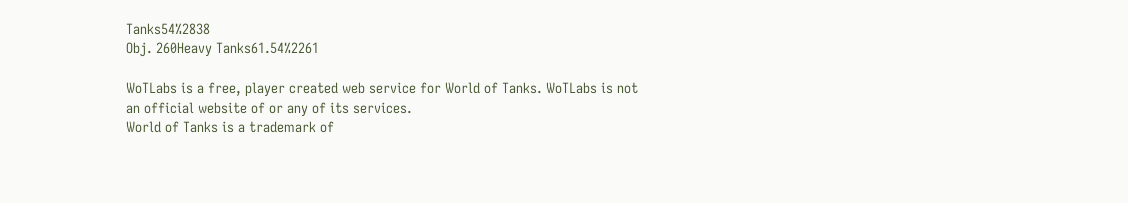Tanks54%2838
Obj. 260Heavy Tanks61.54%2261

WoTLabs is a free, player created web service for World of Tanks. WoTLabs is not an official website of or any of its services.
World of Tanks is a trademark of